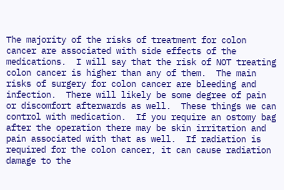The majority of the risks of treatment for colon cancer are associated with side effects of the medications.  I will say that the risk of NOT treating colon cancer is higher than any of them.  The main risks of surgery for colon cancer are bleeding and infection.  There will likely be some degree of pain or discomfort afterwards as well.  These things we can control with medication.  If you require an ostomy bag after the operation there may be skin irritation and pain associated with that as well.  If radiation is required for the colon cancer, it can cause radiation damage to the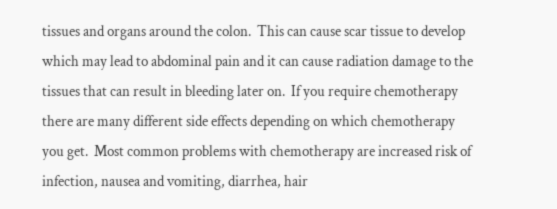tissues and organs around the colon.  This can cause scar tissue to develop which may lead to abdominal pain and it can cause radiation damage to the tissues that can result in bleeding later on.  If you require chemotherapy there are many different side effects depending on which chemotherapy you get.  Most common problems with chemotherapy are increased risk of infection, nausea and vomiting, diarrhea, hair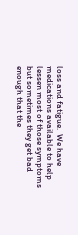loss and fatigue.  We have medications available to help lessen most of those symptoms but sometimes they get bad enough that the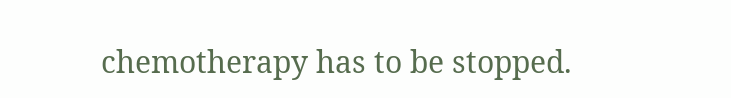chemotherapy has to be stopped.